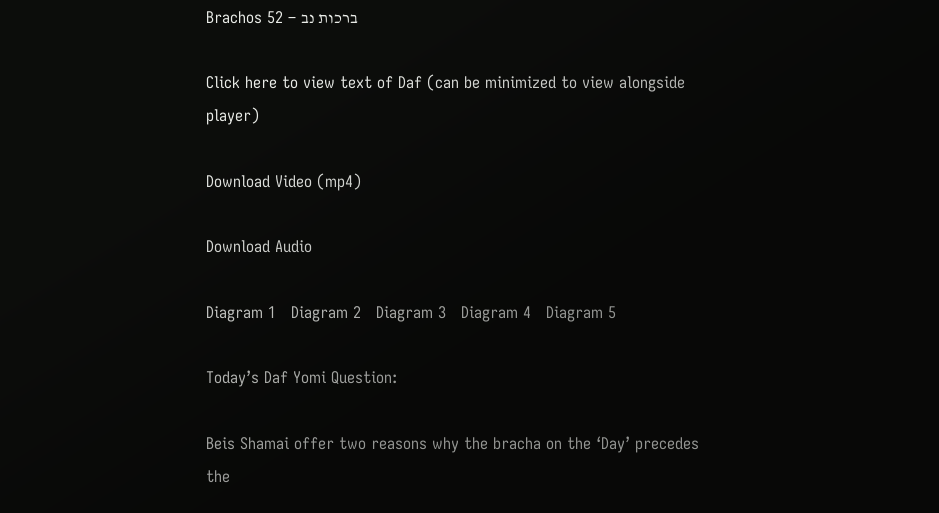Brachos 52 – ברכות נב

Click here to view text of Daf (can be minimized to view alongside player)

Download Video (mp4)

Download Audio

Diagram 1   Diagram 2   Diagram 3   Diagram 4   Diagram 5

Today’s Daf Yomi Question:

Beis Shamai offer two reasons why the bracha on the ‘Day’ precedes the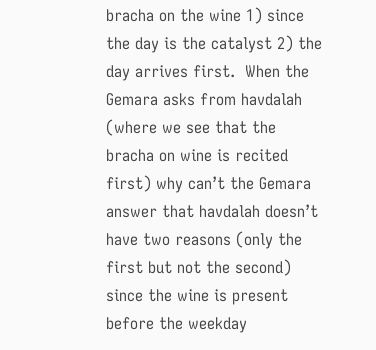bracha on the wine 1) since the day is the catalyst 2) the day arrives first.  When the Gemara asks from havdalah (where we see that the bracha on wine is recited first) why can’t the Gemara answer that havdalah doesn’t have two reasons (only the first but not the second) since the wine is present before the weekday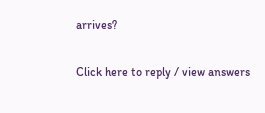arrives?

Click here to reply / view answers